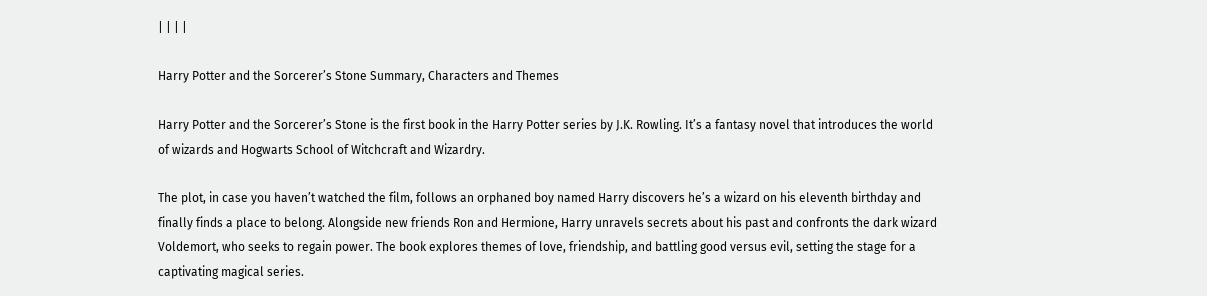| | | |

Harry Potter and the Sorcerer’s Stone Summary, Characters and Themes

Harry Potter and the Sorcerer’s Stone is the first book in the Harry Potter series by J.K. Rowling. It’s a fantasy novel that introduces the world of wizards and Hogwarts School of Witchcraft and Wizardry.

The plot, in case you haven’t watched the film, follows an orphaned boy named Harry discovers he’s a wizard on his eleventh birthday and finally finds a place to belong. Alongside new friends Ron and Hermione, Harry unravels secrets about his past and confronts the dark wizard Voldemort, who seeks to regain power. The book explores themes of love, friendship, and battling good versus evil, setting the stage for a captivating magical series.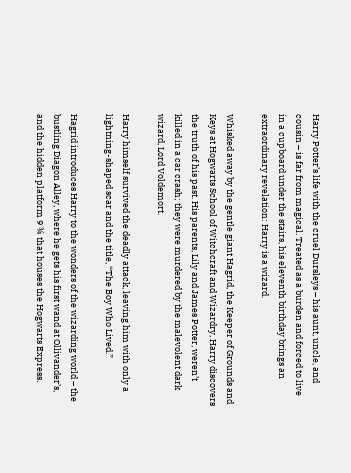Harry Potter’s life with the cruel Dursleys – his aunt, uncle, and cousin – is far from magical. Treated as a burden and forced to live in a cupboard under the stairs, his eleventh birthday brings an extraordinary revelation: Harry is a wizard.

Whisked away by the gentle giant Hagrid, the Keeper of Grounds and Keys at Hogwarts School of Witchcraft and Wizardry, Harry discovers the truth of his past. His parents, Lily and James Potter, weren’t killed in a car crash; they were murdered by the malevolent dark wizard, Lord Voldemort.

Harry himself survived the deadly attack, leaving him with only a lightning-shaped scar and the title, “The Boy Who Lived.”

Hagrid introduces Harry to the wonders of the wizarding world – the bustling Diagon Alley, where he gets his first wand at Ollivander’s, and the hidden platform 9 ¾ that houses the Hogwarts Express.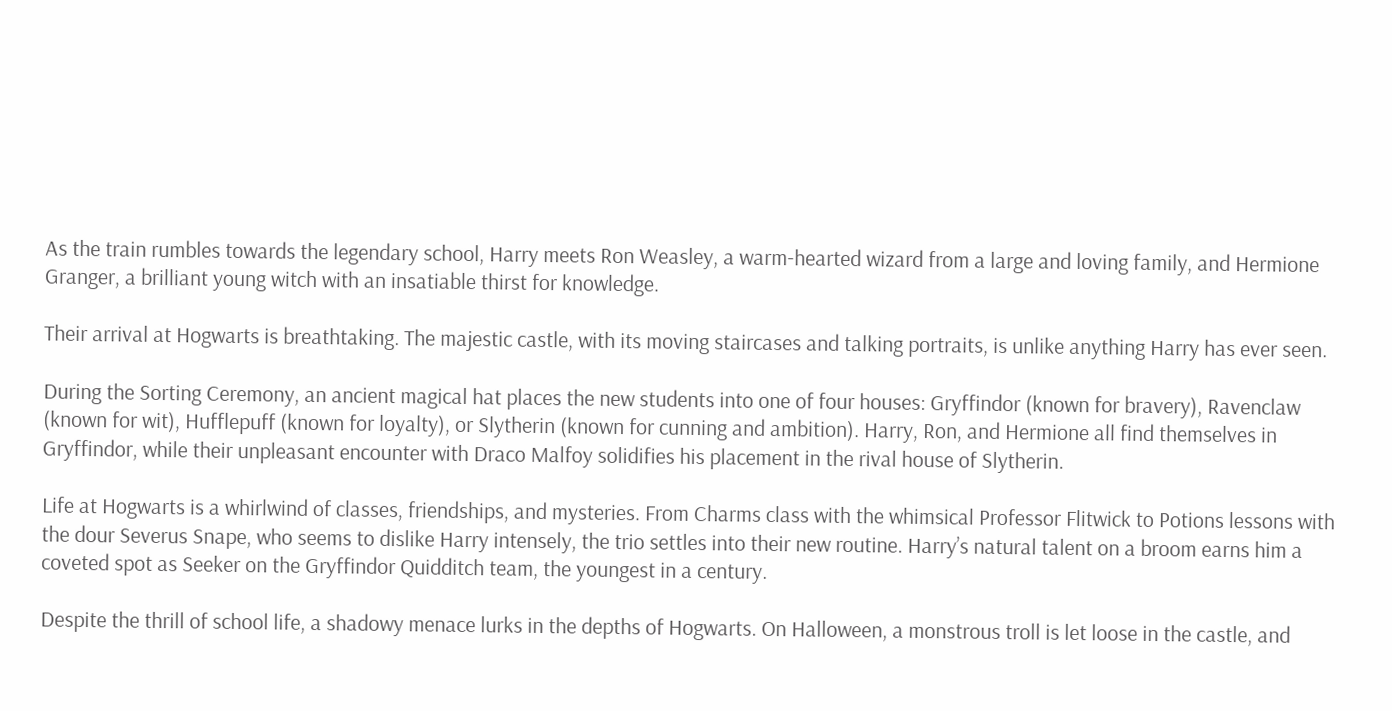As the train rumbles towards the legendary school, Harry meets Ron Weasley, a warm-hearted wizard from a large and loving family, and Hermione Granger, a brilliant young witch with an insatiable thirst for knowledge.

Their arrival at Hogwarts is breathtaking. The majestic castle, with its moving staircases and talking portraits, is unlike anything Harry has ever seen.

During the Sorting Ceremony, an ancient magical hat places the new students into one of four houses: Gryffindor (known for bravery), Ravenclaw (known for wit), Hufflepuff (known for loyalty), or Slytherin (known for cunning and ambition). Harry, Ron, and Hermione all find themselves in Gryffindor, while their unpleasant encounter with Draco Malfoy solidifies his placement in the rival house of Slytherin.

Life at Hogwarts is a whirlwind of classes, friendships, and mysteries. From Charms class with the whimsical Professor Flitwick to Potions lessons with the dour Severus Snape, who seems to dislike Harry intensely, the trio settles into their new routine. Harry’s natural talent on a broom earns him a coveted spot as Seeker on the Gryffindor Quidditch team, the youngest in a century.

Despite the thrill of school life, a shadowy menace lurks in the depths of Hogwarts. On Halloween, a monstrous troll is let loose in the castle, and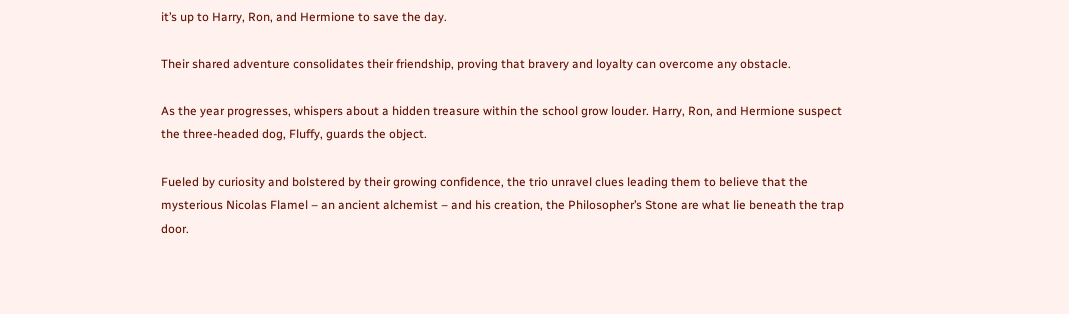it’s up to Harry, Ron, and Hermione to save the day.

Their shared adventure consolidates their friendship, proving that bravery and loyalty can overcome any obstacle.

As the year progresses, whispers about a hidden treasure within the school grow louder. Harry, Ron, and Hermione suspect the three-headed dog, Fluffy, guards the object.

Fueled by curiosity and bolstered by their growing confidence, the trio unravel clues leading them to believe that the mysterious Nicolas Flamel – an ancient alchemist – and his creation, the Philosopher’s Stone are what lie beneath the trap door.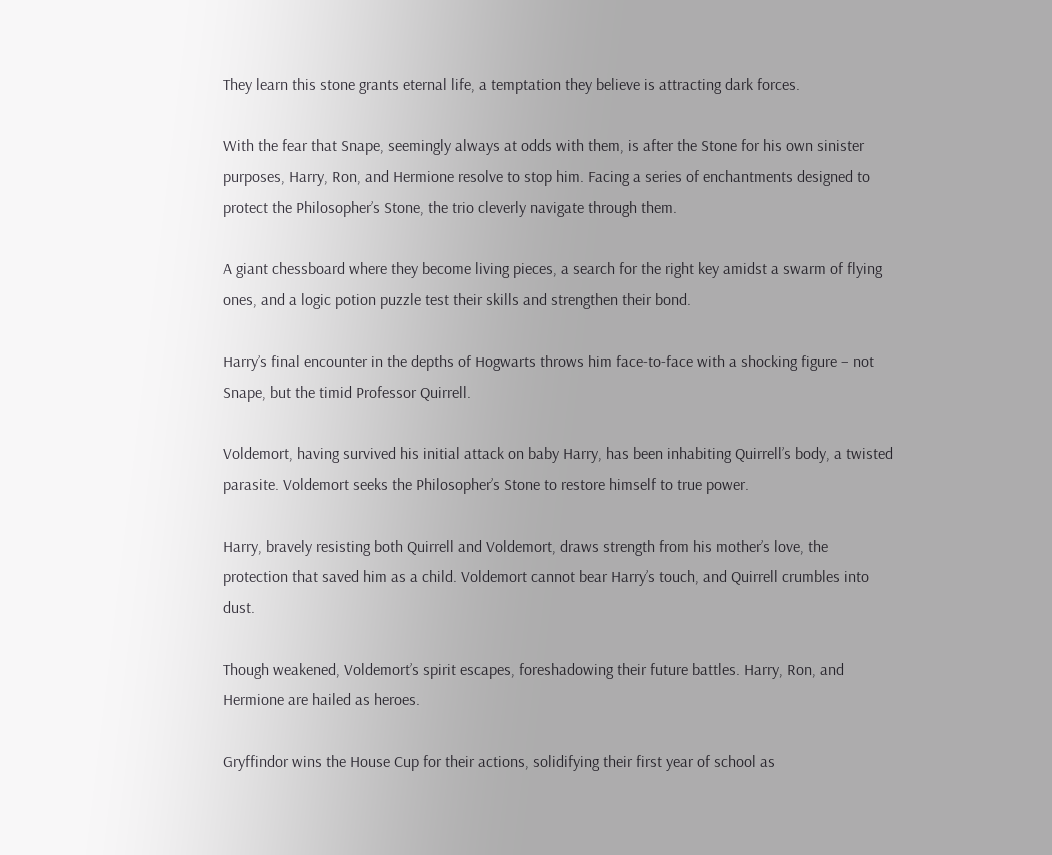They learn this stone grants eternal life, a temptation they believe is attracting dark forces.

With the fear that Snape, seemingly always at odds with them, is after the Stone for his own sinister purposes, Harry, Ron, and Hermione resolve to stop him. Facing a series of enchantments designed to protect the Philosopher’s Stone, the trio cleverly navigate through them.

A giant chessboard where they become living pieces, a search for the right key amidst a swarm of flying ones, and a logic potion puzzle test their skills and strengthen their bond.

Harry’s final encounter in the depths of Hogwarts throws him face-to-face with a shocking figure – not Snape, but the timid Professor Quirrell.

Voldemort, having survived his initial attack on baby Harry, has been inhabiting Quirrell’s body, a twisted parasite. Voldemort seeks the Philosopher’s Stone to restore himself to true power.

Harry, bravely resisting both Quirrell and Voldemort, draws strength from his mother’s love, the protection that saved him as a child. Voldemort cannot bear Harry’s touch, and Quirrell crumbles into dust.

Though weakened, Voldemort’s spirit escapes, foreshadowing their future battles. Harry, Ron, and Hermione are hailed as heroes.

Gryffindor wins the House Cup for their actions, solidifying their first year of school as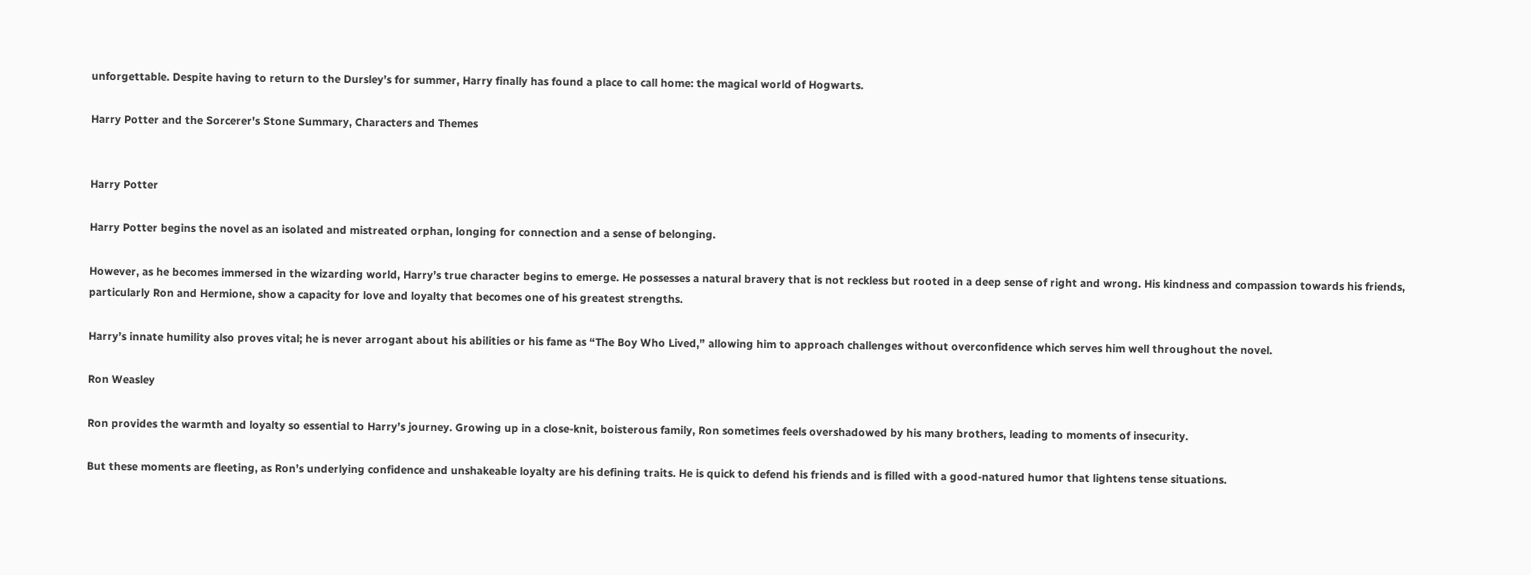unforgettable. Despite having to return to the Dursley’s for summer, Harry finally has found a place to call home: the magical world of Hogwarts.

Harry Potter and the Sorcerer's Stone Summary, Characters and Themes


Harry Potter

Harry Potter begins the novel as an isolated and mistreated orphan, longing for connection and a sense of belonging.

However, as he becomes immersed in the wizarding world, Harry’s true character begins to emerge. He possesses a natural bravery that is not reckless but rooted in a deep sense of right and wrong. His kindness and compassion towards his friends, particularly Ron and Hermione, show a capacity for love and loyalty that becomes one of his greatest strengths.

Harry’s innate humility also proves vital; he is never arrogant about his abilities or his fame as “The Boy Who Lived,” allowing him to approach challenges without overconfidence which serves him well throughout the novel.

Ron Weasley

Ron provides the warmth and loyalty so essential to Harry’s journey. Growing up in a close-knit, boisterous family, Ron sometimes feels overshadowed by his many brothers, leading to moments of insecurity.

But these moments are fleeting, as Ron’s underlying confidence and unshakeable loyalty are his defining traits. He is quick to defend his friends and is filled with a good-natured humor that lightens tense situations.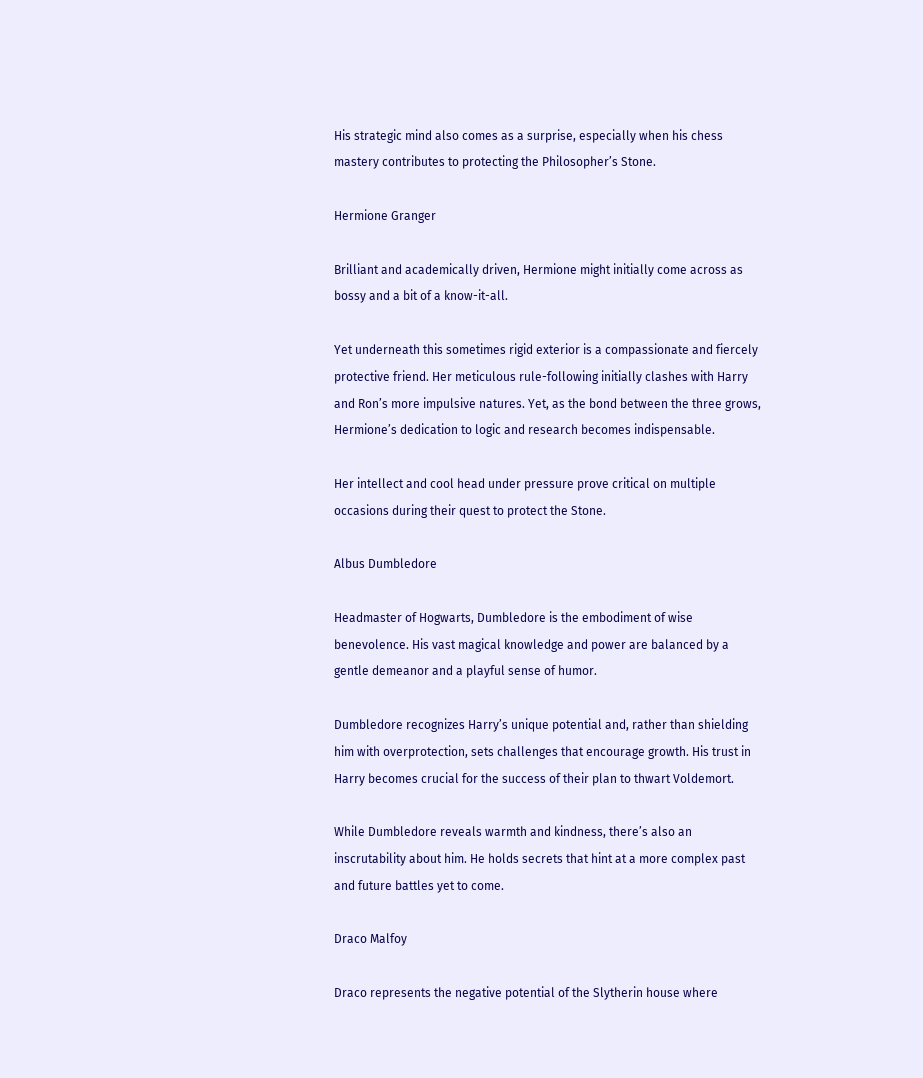His strategic mind also comes as a surprise, especially when his chess mastery contributes to protecting the Philosopher’s Stone.

Hermione Granger

Brilliant and academically driven, Hermione might initially come across as bossy and a bit of a know-it-all.

Yet underneath this sometimes rigid exterior is a compassionate and fiercely protective friend. Her meticulous rule-following initially clashes with Harry and Ron’s more impulsive natures. Yet, as the bond between the three grows, Hermione’s dedication to logic and research becomes indispensable.

Her intellect and cool head under pressure prove critical on multiple occasions during their quest to protect the Stone.

Albus Dumbledore

Headmaster of Hogwarts, Dumbledore is the embodiment of wise benevolence. His vast magical knowledge and power are balanced by a gentle demeanor and a playful sense of humor.

Dumbledore recognizes Harry’s unique potential and, rather than shielding him with overprotection, sets challenges that encourage growth. His trust in Harry becomes crucial for the success of their plan to thwart Voldemort.

While Dumbledore reveals warmth and kindness, there’s also an inscrutability about him. He holds secrets that hint at a more complex past and future battles yet to come.

Draco Malfoy

Draco represents the negative potential of the Slytherin house where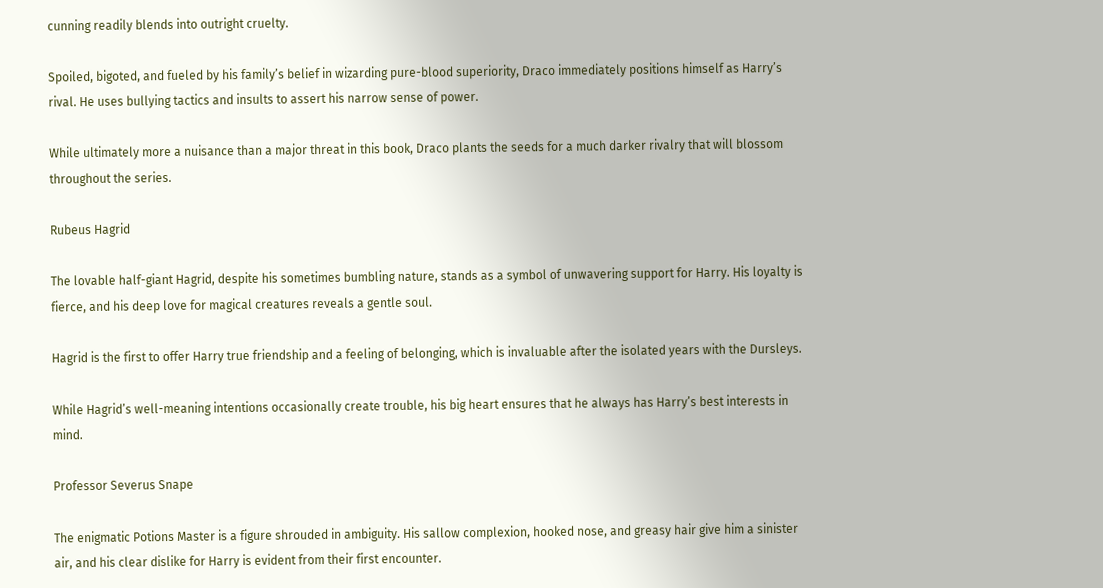cunning readily blends into outright cruelty.

Spoiled, bigoted, and fueled by his family’s belief in wizarding pure-blood superiority, Draco immediately positions himself as Harry’s rival. He uses bullying tactics and insults to assert his narrow sense of power.

While ultimately more a nuisance than a major threat in this book, Draco plants the seeds for a much darker rivalry that will blossom throughout the series.

Rubeus Hagrid

The lovable half-giant Hagrid, despite his sometimes bumbling nature, stands as a symbol of unwavering support for Harry. His loyalty is fierce, and his deep love for magical creatures reveals a gentle soul.

Hagrid is the first to offer Harry true friendship and a feeling of belonging, which is invaluable after the isolated years with the Dursleys.

While Hagrid’s well-meaning intentions occasionally create trouble, his big heart ensures that he always has Harry’s best interests in mind.

Professor Severus Snape

The enigmatic Potions Master is a figure shrouded in ambiguity. His sallow complexion, hooked nose, and greasy hair give him a sinister air, and his clear dislike for Harry is evident from their first encounter.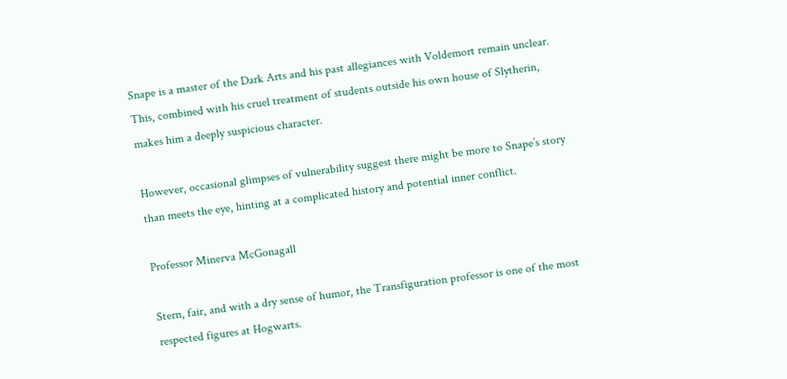Snape is a master of the Dark Arts and his past allegiances with Voldemort remain unclear. This, combined with his cruel treatment of students outside his own house of Slytherin, makes him a deeply suspicious character.

However, occasional glimpses of vulnerability suggest there might be more to Snape’s story than meets the eye, hinting at a complicated history and potential inner conflict.

Professor Minerva McGonagall

Stern, fair, and with a dry sense of humor, the Transfiguration professor is one of the most respected figures at Hogwarts.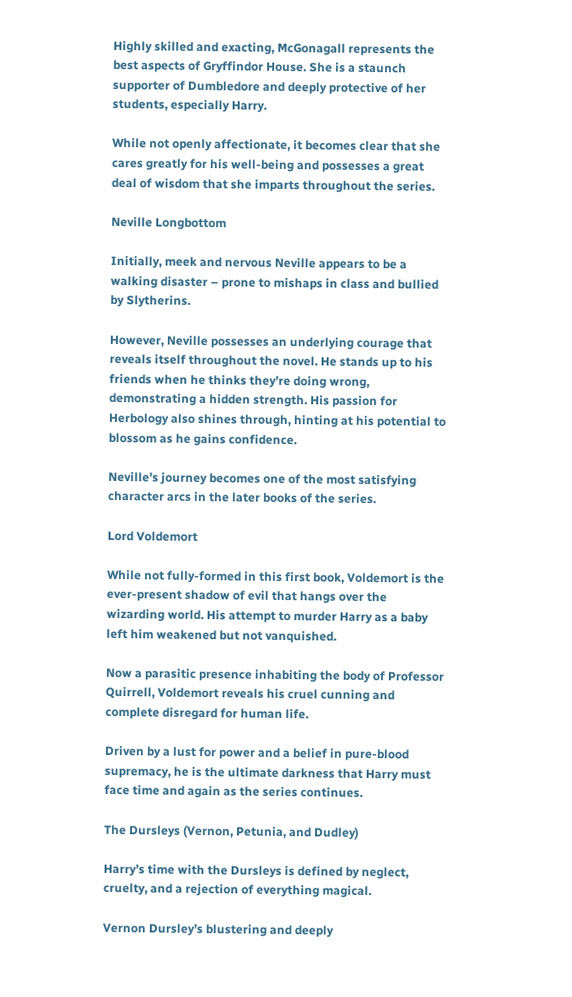Highly skilled and exacting, McGonagall represents the best aspects of Gryffindor House. She is a staunch supporter of Dumbledore and deeply protective of her students, especially Harry.

While not openly affectionate, it becomes clear that she cares greatly for his well-being and possesses a great deal of wisdom that she imparts throughout the series.

Neville Longbottom

Initially, meek and nervous Neville appears to be a walking disaster – prone to mishaps in class and bullied by Slytherins.

However, Neville possesses an underlying courage that reveals itself throughout the novel. He stands up to his friends when he thinks they’re doing wrong, demonstrating a hidden strength. His passion for Herbology also shines through, hinting at his potential to blossom as he gains confidence.

Neville’s journey becomes one of the most satisfying character arcs in the later books of the series.

Lord Voldemort

While not fully-formed in this first book, Voldemort is the ever-present shadow of evil that hangs over the wizarding world. His attempt to murder Harry as a baby left him weakened but not vanquished.

Now a parasitic presence inhabiting the body of Professor Quirrell, Voldemort reveals his cruel cunning and complete disregard for human life.

Driven by a lust for power and a belief in pure-blood supremacy, he is the ultimate darkness that Harry must face time and again as the series continues.

The Dursleys (Vernon, Petunia, and Dudley)

Harry’s time with the Dursleys is defined by neglect, cruelty, and a rejection of everything magical.

Vernon Dursley’s blustering and deeply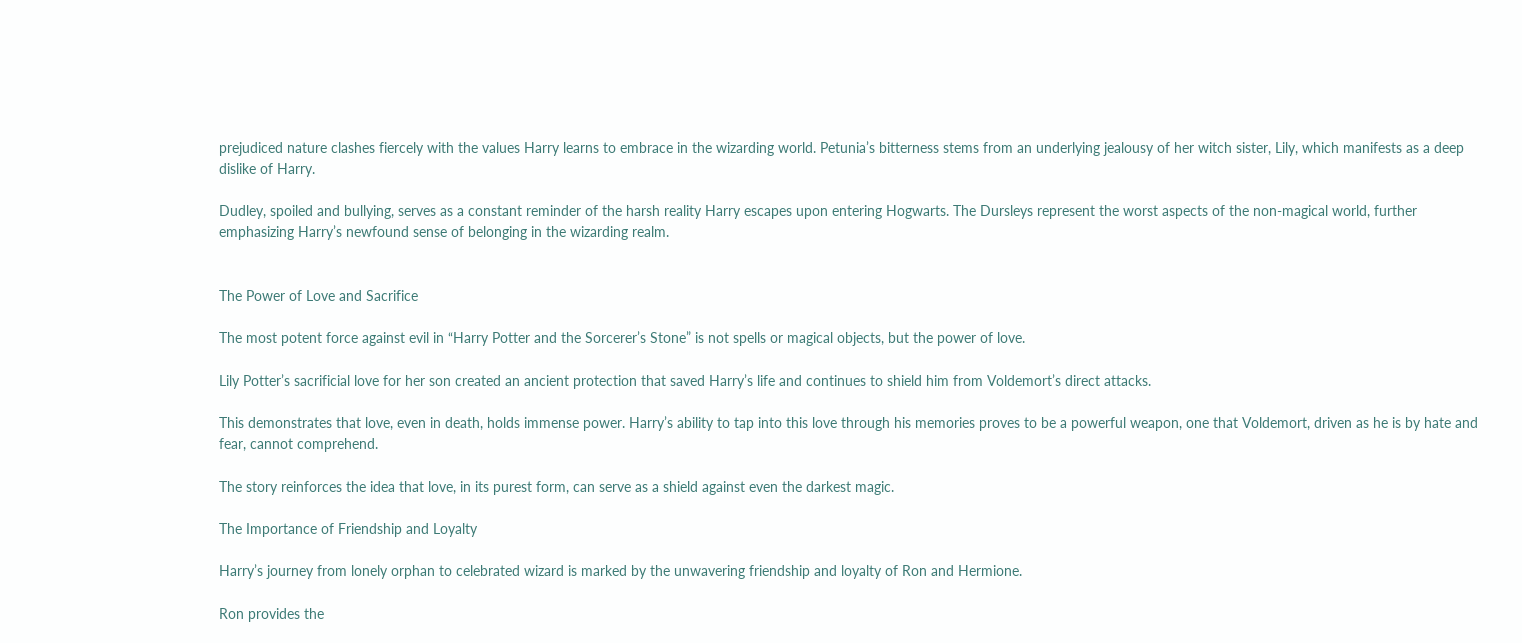prejudiced nature clashes fiercely with the values Harry learns to embrace in the wizarding world. Petunia’s bitterness stems from an underlying jealousy of her witch sister, Lily, which manifests as a deep dislike of Harry.

Dudley, spoiled and bullying, serves as a constant reminder of the harsh reality Harry escapes upon entering Hogwarts. The Dursleys represent the worst aspects of the non-magical world, further emphasizing Harry’s newfound sense of belonging in the wizarding realm.


The Power of Love and Sacrifice

The most potent force against evil in “Harry Potter and the Sorcerer’s Stone” is not spells or magical objects, but the power of love.

Lily Potter’s sacrificial love for her son created an ancient protection that saved Harry’s life and continues to shield him from Voldemort’s direct attacks.

This demonstrates that love, even in death, holds immense power. Harry’s ability to tap into this love through his memories proves to be a powerful weapon, one that Voldemort, driven as he is by hate and fear, cannot comprehend.

The story reinforces the idea that love, in its purest form, can serve as a shield against even the darkest magic.

The Importance of Friendship and Loyalty

Harry’s journey from lonely orphan to celebrated wizard is marked by the unwavering friendship and loyalty of Ron and Hermione.

Ron provides the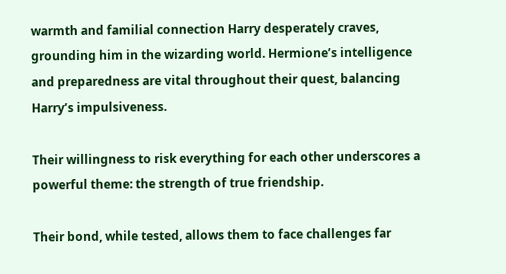warmth and familial connection Harry desperately craves, grounding him in the wizarding world. Hermione’s intelligence and preparedness are vital throughout their quest, balancing Harry’s impulsiveness.

Their willingness to risk everything for each other underscores a powerful theme: the strength of true friendship.

Their bond, while tested, allows them to face challenges far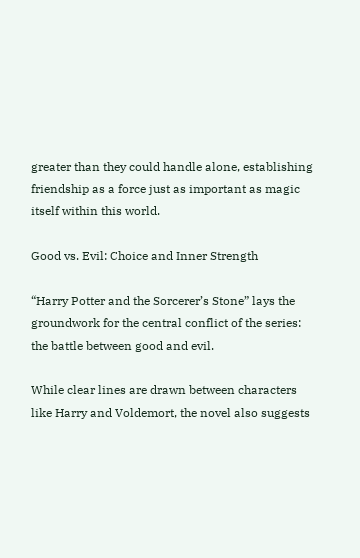greater than they could handle alone, establishing friendship as a force just as important as magic itself within this world.

Good vs. Evil: Choice and Inner Strength

“Harry Potter and the Sorcerer’s Stone” lays the groundwork for the central conflict of the series: the battle between good and evil.

While clear lines are drawn between characters like Harry and Voldemort, the novel also suggests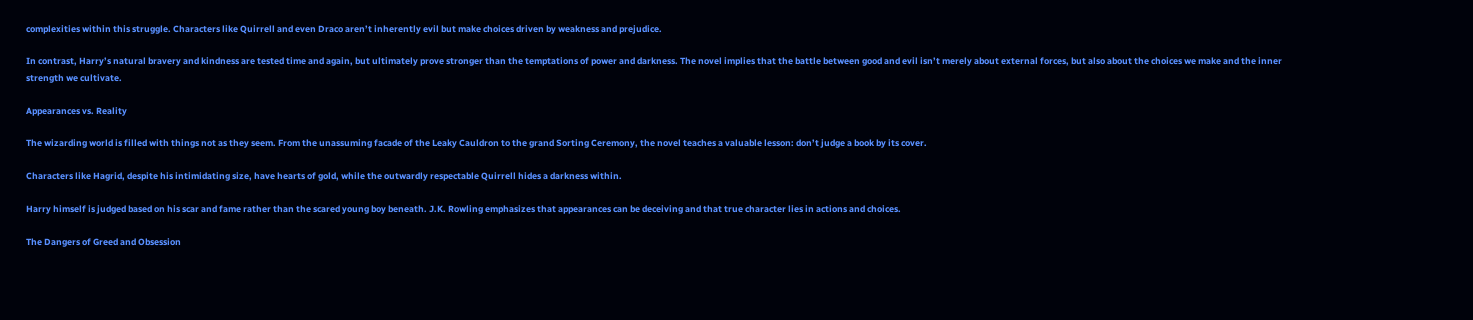complexities within this struggle. Characters like Quirrell and even Draco aren’t inherently evil but make choices driven by weakness and prejudice.

In contrast, Harry’s natural bravery and kindness are tested time and again, but ultimately prove stronger than the temptations of power and darkness. The novel implies that the battle between good and evil isn’t merely about external forces, but also about the choices we make and the inner strength we cultivate.

Appearances vs. Reality

The wizarding world is filled with things not as they seem. From the unassuming facade of the Leaky Cauldron to the grand Sorting Ceremony, the novel teaches a valuable lesson: don’t judge a book by its cover.

Characters like Hagrid, despite his intimidating size, have hearts of gold, while the outwardly respectable Quirrell hides a darkness within.

Harry himself is judged based on his scar and fame rather than the scared young boy beneath. J.K. Rowling emphasizes that appearances can be deceiving and that true character lies in actions and choices.

The Dangers of Greed and Obsession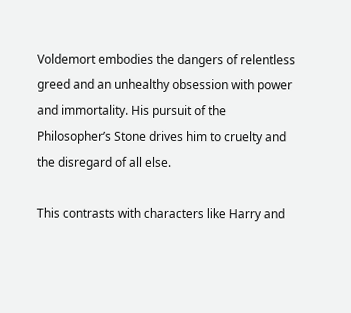Voldemort embodies the dangers of relentless greed and an unhealthy obsession with power and immortality. His pursuit of the Philosopher’s Stone drives him to cruelty and the disregard of all else.

This contrasts with characters like Harry and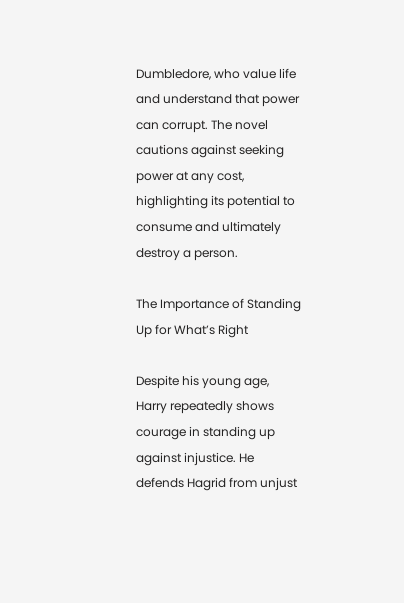Dumbledore, who value life and understand that power can corrupt. The novel cautions against seeking power at any cost, highlighting its potential to consume and ultimately destroy a person.

The Importance of Standing Up for What’s Right

Despite his young age, Harry repeatedly shows courage in standing up against injustice. He defends Hagrid from unjust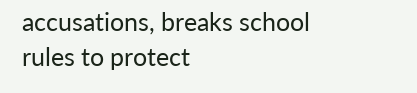accusations, breaks school rules to protect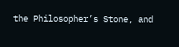the Philosopher’s Stone, and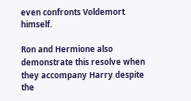even confronts Voldemort himself.

Ron and Hermione also demonstrate this resolve when they accompany Harry despite the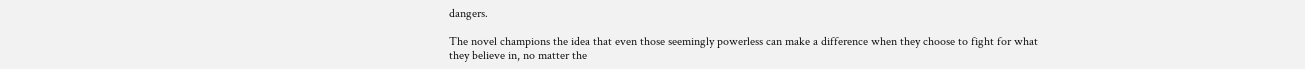dangers.

The novel champions the idea that even those seemingly powerless can make a difference when they choose to fight for what they believe in, no matter the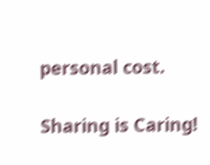personal cost.

Sharing is Caring!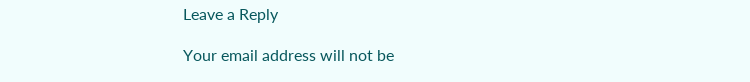Leave a Reply

Your email address will not be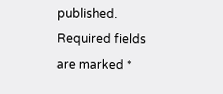published. Required fields are marked *